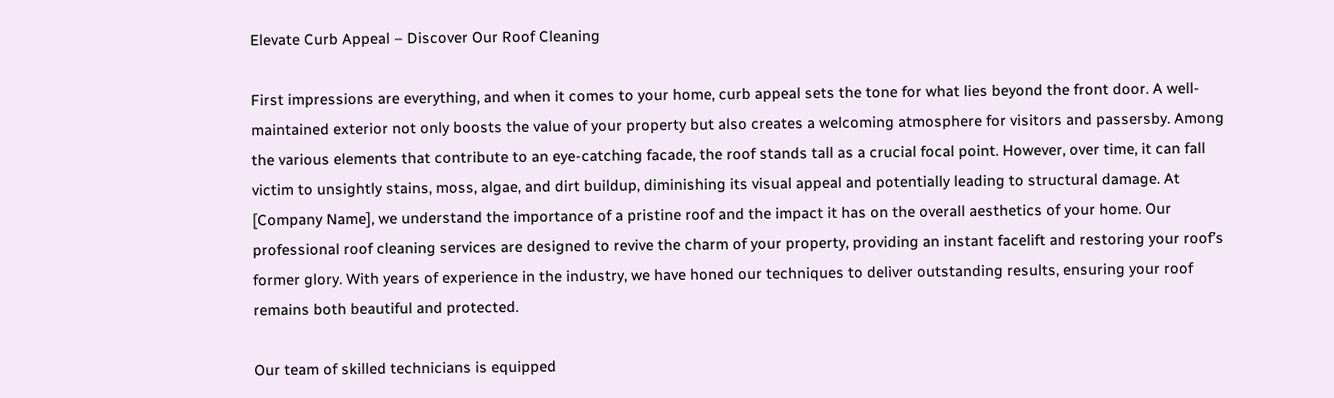Elevate Curb Appeal – Discover Our Roof Cleaning

First impressions are everything, and when it comes to your home, curb appeal sets the tone for what lies beyond the front door. A well-maintained exterior not only boosts the value of your property but also creates a welcoming atmosphere for visitors and passersby. Among the various elements that contribute to an eye-catching facade, the roof stands tall as a crucial focal point. However, over time, it can fall victim to unsightly stains, moss, algae, and dirt buildup, diminishing its visual appeal and potentially leading to structural damage. At [Company Name], we understand the importance of a pristine roof and the impact it has on the overall aesthetics of your home. Our professional roof cleaning services are designed to revive the charm of your property, providing an instant facelift and restoring your roof’s former glory. With years of experience in the industry, we have honed our techniques to deliver outstanding results, ensuring your roof remains both beautiful and protected.

Our team of skilled technicians is equipped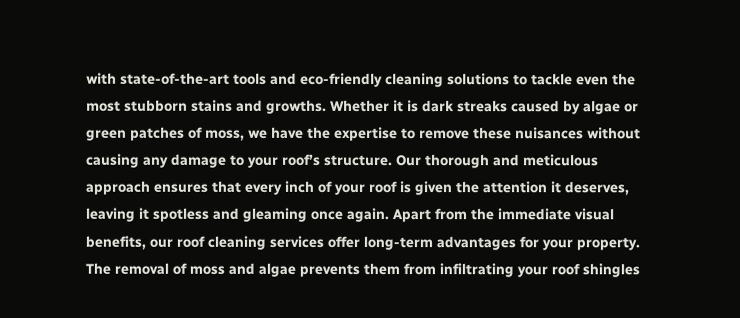with state-of-the-art tools and eco-friendly cleaning solutions to tackle even the most stubborn stains and growths. Whether it is dark streaks caused by algae or green patches of moss, we have the expertise to remove these nuisances without causing any damage to your roof’s structure. Our thorough and meticulous approach ensures that every inch of your roof is given the attention it deserves, leaving it spotless and gleaming once again. Apart from the immediate visual benefits, our roof cleaning services offer long-term advantages for your property. The removal of moss and algae prevents them from infiltrating your roof shingles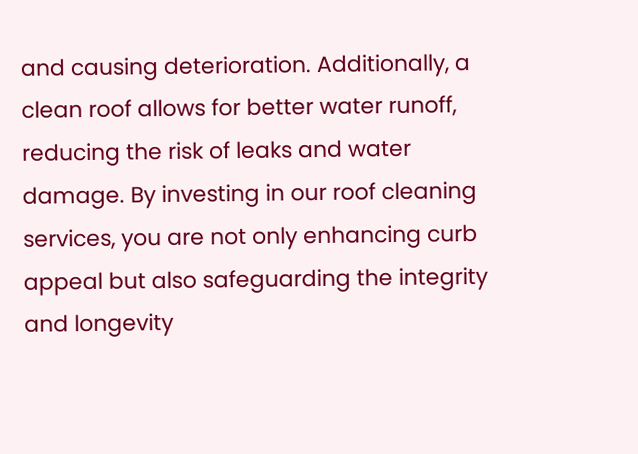and causing deterioration. Additionally, a clean roof allows for better water runoff, reducing the risk of leaks and water damage. By investing in our roof cleaning services, you are not only enhancing curb appeal but also safeguarding the integrity and longevity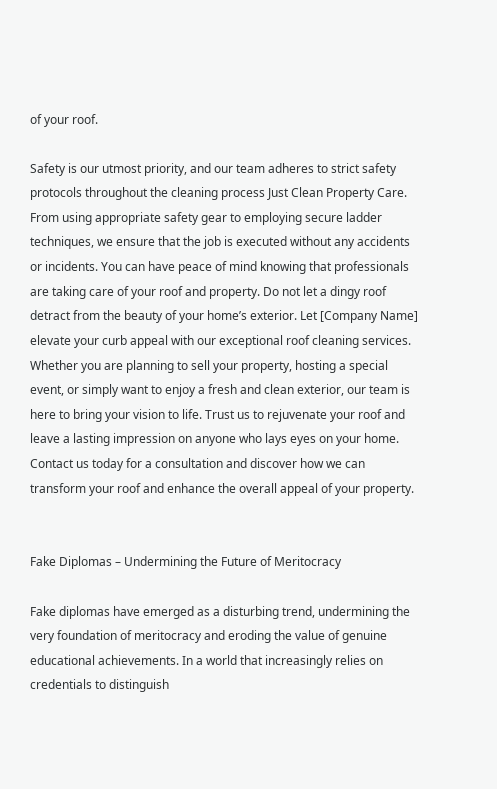of your roof.

Safety is our utmost priority, and our team adheres to strict safety protocols throughout the cleaning process Just Clean Property Care. From using appropriate safety gear to employing secure ladder techniques, we ensure that the job is executed without any accidents or incidents. You can have peace of mind knowing that professionals are taking care of your roof and property. Do not let a dingy roof detract from the beauty of your home’s exterior. Let [Company Name] elevate your curb appeal with our exceptional roof cleaning services. Whether you are planning to sell your property, hosting a special event, or simply want to enjoy a fresh and clean exterior, our team is here to bring your vision to life. Trust us to rejuvenate your roof and leave a lasting impression on anyone who lays eyes on your home. Contact us today for a consultation and discover how we can transform your roof and enhance the overall appeal of your property.


Fake Diplomas – Undermining the Future of Meritocracy

Fake diplomas have emerged as a disturbing trend, undermining the very foundation of meritocracy and eroding the value of genuine educational achievements. In a world that increasingly relies on credentials to distinguish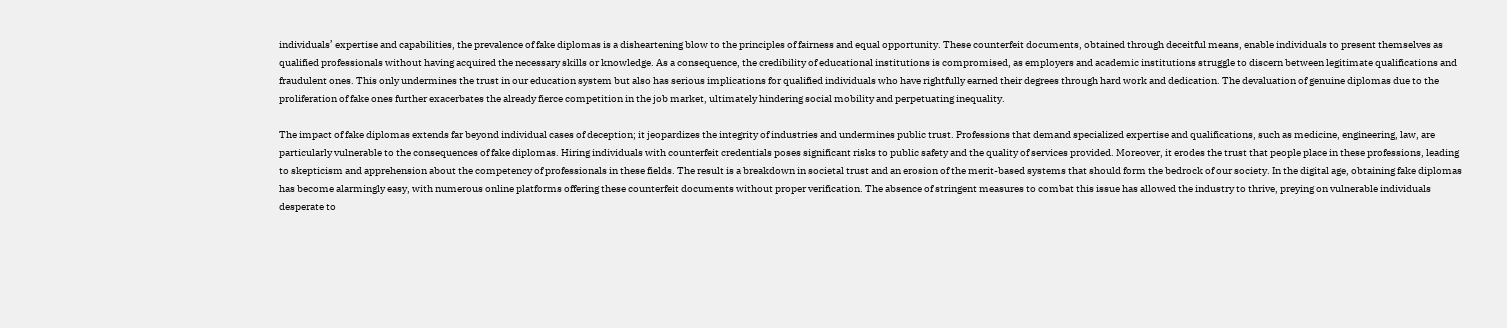individuals’ expertise and capabilities, the prevalence of fake diplomas is a disheartening blow to the principles of fairness and equal opportunity. These counterfeit documents, obtained through deceitful means, enable individuals to present themselves as qualified professionals without having acquired the necessary skills or knowledge. As a consequence, the credibility of educational institutions is compromised, as employers and academic institutions struggle to discern between legitimate qualifications and fraudulent ones. This only undermines the trust in our education system but also has serious implications for qualified individuals who have rightfully earned their degrees through hard work and dedication. The devaluation of genuine diplomas due to the proliferation of fake ones further exacerbates the already fierce competition in the job market, ultimately hindering social mobility and perpetuating inequality.

The impact of fake diplomas extends far beyond individual cases of deception; it jeopardizes the integrity of industries and undermines public trust. Professions that demand specialized expertise and qualifications, such as medicine, engineering, law, are particularly vulnerable to the consequences of fake diplomas. Hiring individuals with counterfeit credentials poses significant risks to public safety and the quality of services provided. Moreover, it erodes the trust that people place in these professions, leading to skepticism and apprehension about the competency of professionals in these fields. The result is a breakdown in societal trust and an erosion of the merit-based systems that should form the bedrock of our society. In the digital age, obtaining fake diplomas has become alarmingly easy, with numerous online platforms offering these counterfeit documents without proper verification. The absence of stringent measures to combat this issue has allowed the industry to thrive, preying on vulnerable individuals desperate to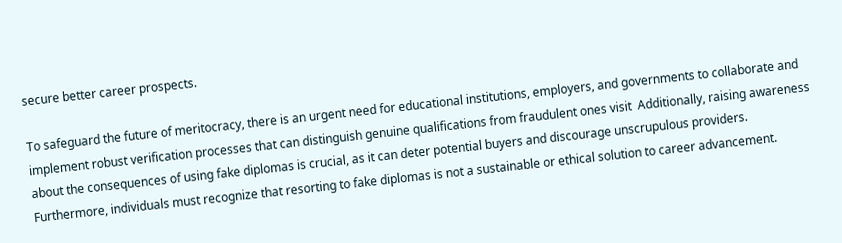secure better career prospects.

To safeguard the future of meritocracy, there is an urgent need for educational institutions, employers, and governments to collaborate and implement robust verification processes that can distinguish genuine qualifications from fraudulent ones visit  Additionally, raising awareness about the consequences of using fake diplomas is crucial, as it can deter potential buyers and discourage unscrupulous providers. Furthermore, individuals must recognize that resorting to fake diplomas is not a sustainable or ethical solution to career advancement.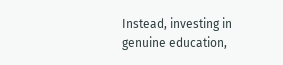Instead, investing in genuine education,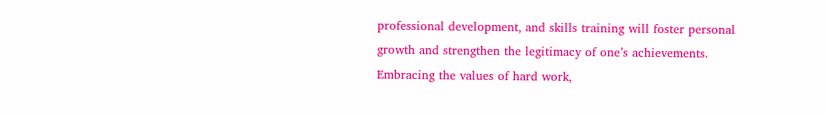professional development, and skills training will foster personal growth and strengthen the legitimacy of one’s achievements. Embracing the values of hard work,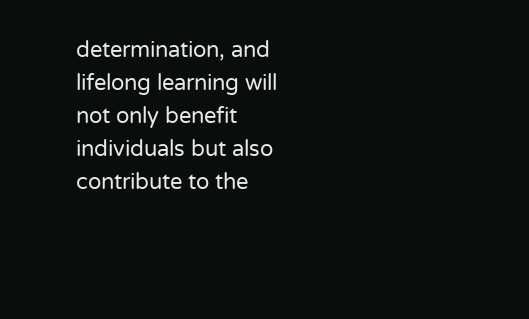determination, and lifelong learning will not only benefit individuals but also contribute to the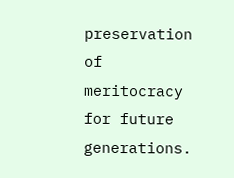preservation of meritocracy for future generations.